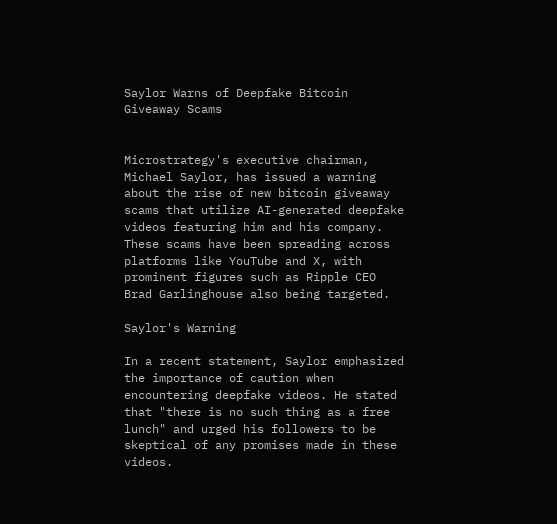Saylor Warns of Deepfake Bitcoin Giveaway Scams


Microstrategy's executive chairman, Michael Saylor, has issued a warning about the rise of new bitcoin giveaway scams that utilize AI-generated deepfake videos featuring him and his company. These scams have been spreading across platforms like YouTube and X, with prominent figures such as Ripple CEO Brad Garlinghouse also being targeted.

Saylor's Warning

In a recent statement, Saylor emphasized the importance of caution when encountering deepfake videos. He stated that "there is no such thing as a free lunch" and urged his followers to be skeptical of any promises made in these videos.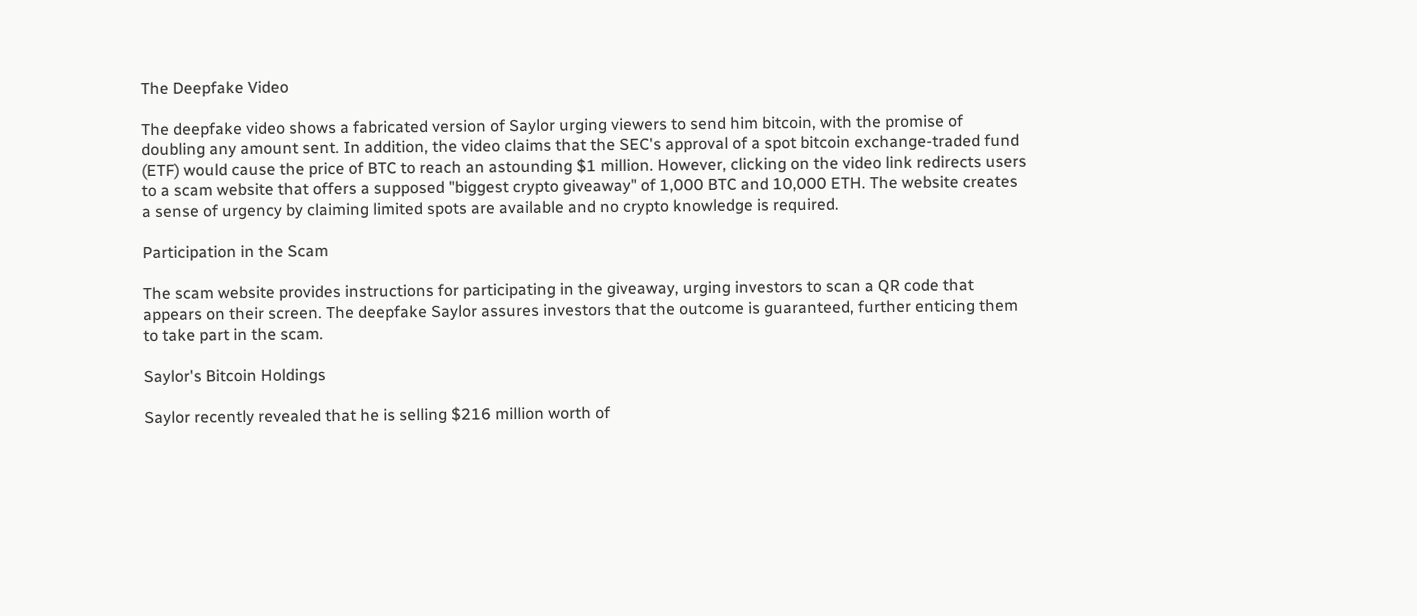The Deepfake Video

The deepfake video shows a fabricated version of Saylor urging viewers to send him bitcoin, with the promise of doubling any amount sent. In addition, the video claims that the SEC's approval of a spot bitcoin exchange-traded fund (ETF) would cause the price of BTC to reach an astounding $1 million. However, clicking on the video link redirects users to a scam website that offers a supposed "biggest crypto giveaway" of 1,000 BTC and 10,000 ETH. The website creates a sense of urgency by claiming limited spots are available and no crypto knowledge is required.

Participation in the Scam

The scam website provides instructions for participating in the giveaway, urging investors to scan a QR code that appears on their screen. The deepfake Saylor assures investors that the outcome is guaranteed, further enticing them to take part in the scam.

Saylor's Bitcoin Holdings

Saylor recently revealed that he is selling $216 million worth of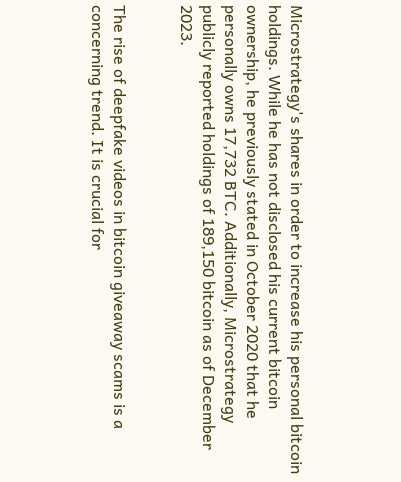Microstrategy's shares in order to increase his personal bitcoin holdings. While he has not disclosed his current bitcoin ownership, he previously stated in October 2020 that he personally owns 17,732 BTC. Additionally, Microstrategy publicly reported holdings of 189,150 bitcoin as of December 2023.


The rise of deepfake videos in bitcoin giveaway scams is a concerning trend. It is crucial for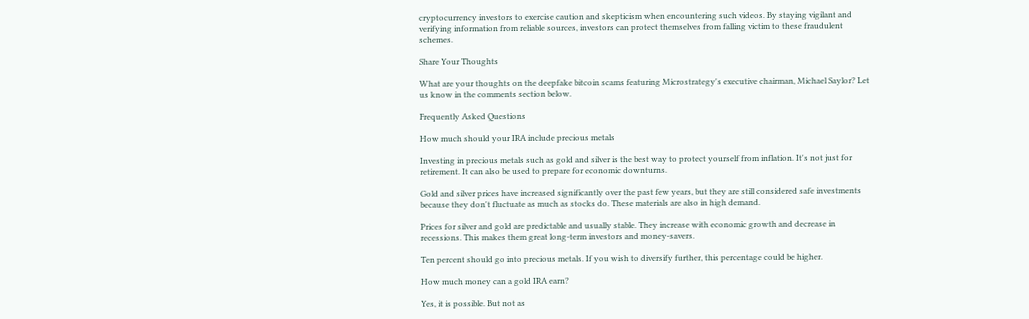cryptocurrency investors to exercise caution and skepticism when encountering such videos. By staying vigilant and verifying information from reliable sources, investors can protect themselves from falling victim to these fraudulent schemes.

Share Your Thoughts

What are your thoughts on the deepfake bitcoin scams featuring Microstrategy's executive chairman, Michael Saylor? Let us know in the comments section below.

Frequently Asked Questions

How much should your IRA include precious metals

Investing in precious metals such as gold and silver is the best way to protect yourself from inflation. It's not just for retirement. It can also be used to prepare for economic downturns.

Gold and silver prices have increased significantly over the past few years, but they are still considered safe investments because they don't fluctuate as much as stocks do. These materials are also in high demand.

Prices for silver and gold are predictable and usually stable. They increase with economic growth and decrease in recessions. This makes them great long-term investors and money-savers.

Ten percent should go into precious metals. If you wish to diversify further, this percentage could be higher.

How much money can a gold IRA earn?

Yes, it is possible. But not as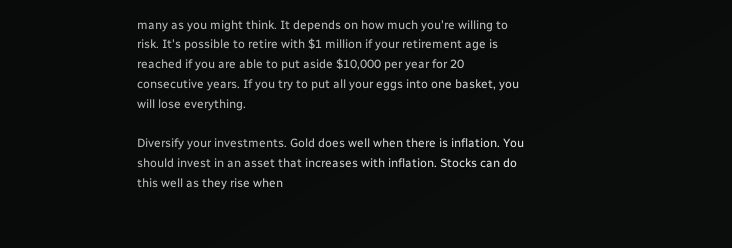many as you might think. It depends on how much you're willing to risk. It's possible to retire with $1 million if your retirement age is reached if you are able to put aside $10,000 per year for 20 consecutive years. If you try to put all your eggs into one basket, you will lose everything.

Diversify your investments. Gold does well when there is inflation. You should invest in an asset that increases with inflation. Stocks can do this well as they rise when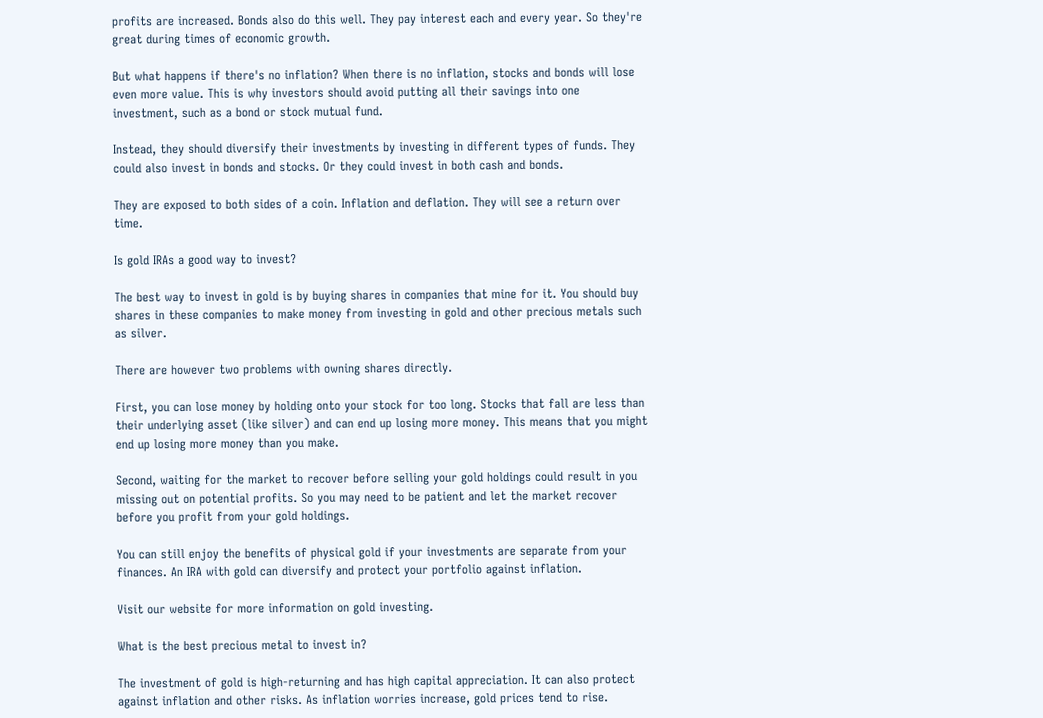profits are increased. Bonds also do this well. They pay interest each and every year. So they're great during times of economic growth.

But what happens if there's no inflation? When there is no inflation, stocks and bonds will lose even more value. This is why investors should avoid putting all their savings into one investment, such as a bond or stock mutual fund.

Instead, they should diversify their investments by investing in different types of funds. They could also invest in bonds and stocks. Or they could invest in both cash and bonds.

They are exposed to both sides of a coin. Inflation and deflation. They will see a return over time.

Is gold IRAs a good way to invest?

The best way to invest in gold is by buying shares in companies that mine for it. You should buy shares in these companies to make money from investing in gold and other precious metals such as silver.

There are however two problems with owning shares directly.

First, you can lose money by holding onto your stock for too long. Stocks that fall are less than their underlying asset (like silver) and can end up losing more money. This means that you might end up losing more money than you make.

Second, waiting for the market to recover before selling your gold holdings could result in you missing out on potential profits. So you may need to be patient and let the market recover before you profit from your gold holdings.

You can still enjoy the benefits of physical gold if your investments are separate from your finances. An IRA with gold can diversify and protect your portfolio against inflation.

Visit our website for more information on gold investing.

What is the best precious metal to invest in?

The investment of gold is high-returning and has high capital appreciation. It can also protect against inflation and other risks. As inflation worries increase, gold prices tend to rise.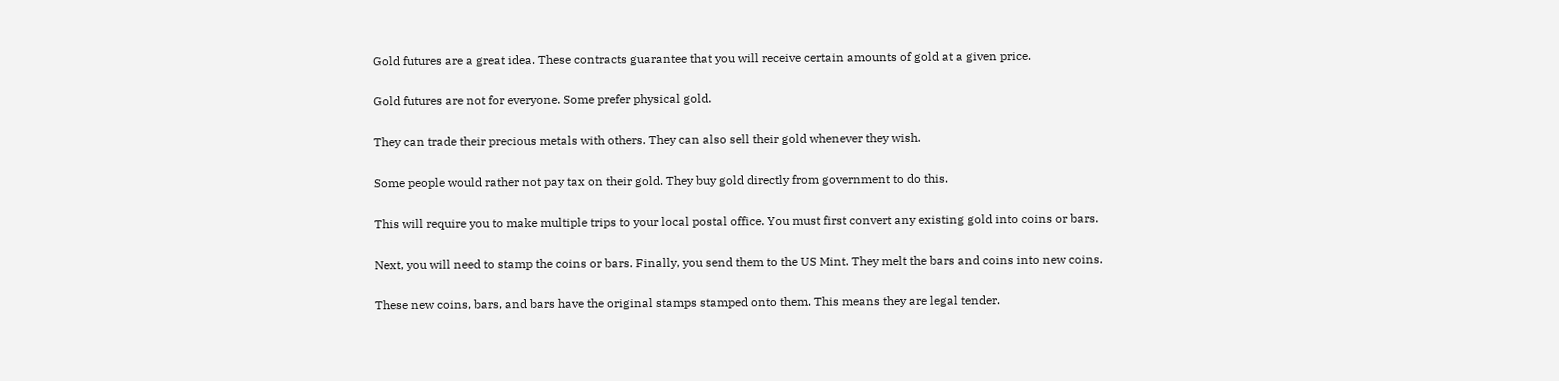Gold futures are a great idea. These contracts guarantee that you will receive certain amounts of gold at a given price.

Gold futures are not for everyone. Some prefer physical gold.

They can trade their precious metals with others. They can also sell their gold whenever they wish.

Some people would rather not pay tax on their gold. They buy gold directly from government to do this.

This will require you to make multiple trips to your local postal office. You must first convert any existing gold into coins or bars.

Next, you will need to stamp the coins or bars. Finally, you send them to the US Mint. They melt the bars and coins into new coins.

These new coins, bars, and bars have the original stamps stamped onto them. This means they are legal tender.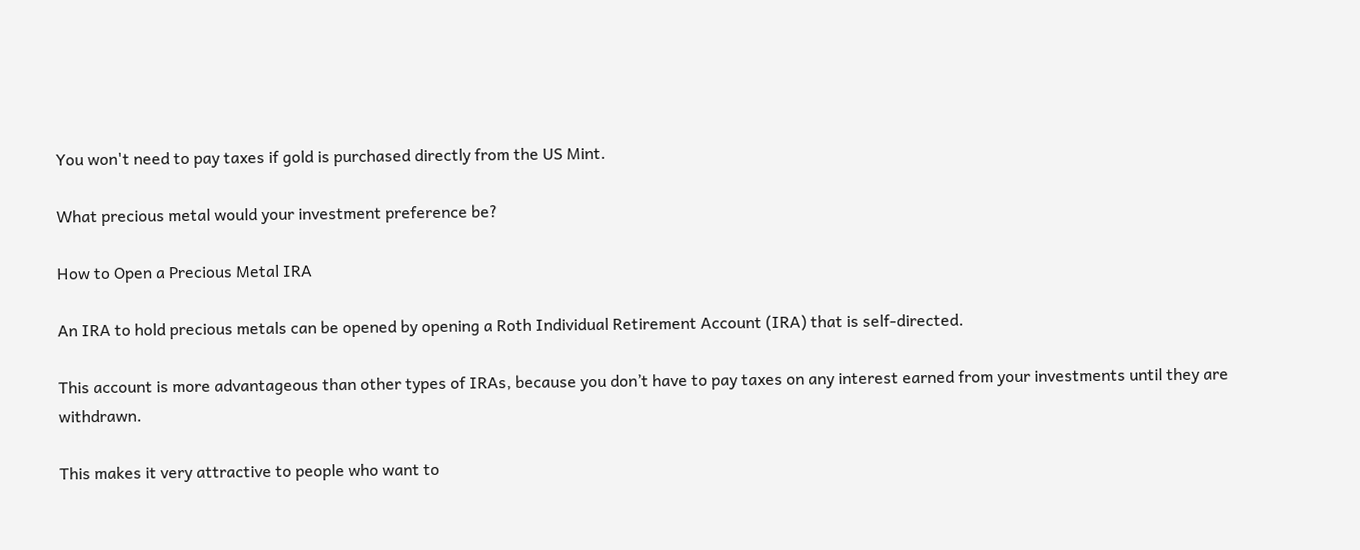You won't need to pay taxes if gold is purchased directly from the US Mint.

What precious metal would your investment preference be?

How to Open a Precious Metal IRA

An IRA to hold precious metals can be opened by opening a Roth Individual Retirement Account (IRA) that is self-directed.

This account is more advantageous than other types of IRAs, because you don’t have to pay taxes on any interest earned from your investments until they are withdrawn.

This makes it very attractive to people who want to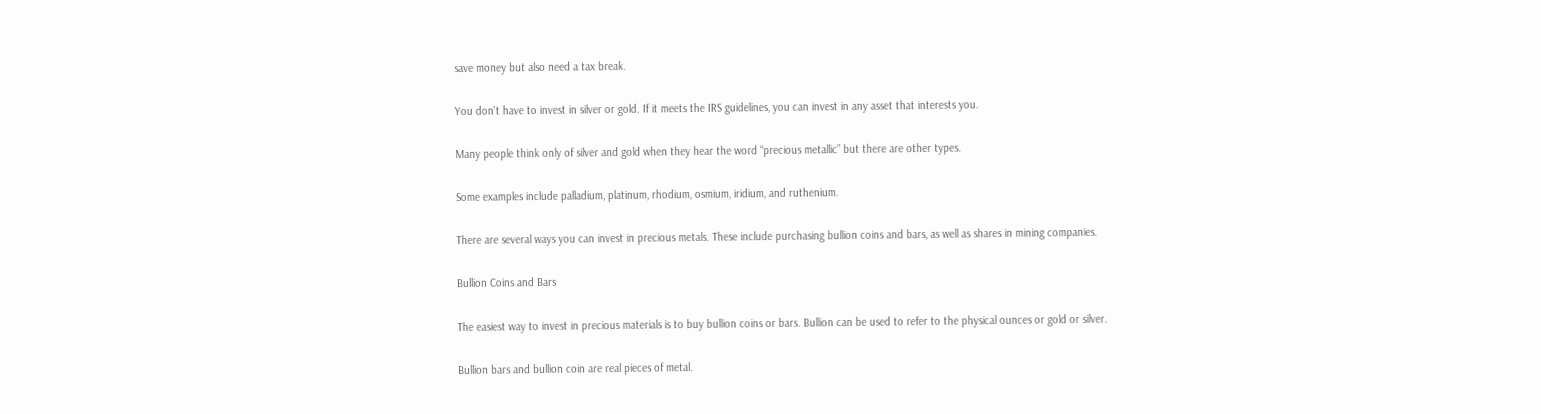save money but also need a tax break.

You don't have to invest in silver or gold. If it meets the IRS guidelines, you can invest in any asset that interests you.

Many people think only of silver and gold when they hear the word “precious metallic” but there are other types.

Some examples include palladium, platinum, rhodium, osmium, iridium, and ruthenium.

There are several ways you can invest in precious metals. These include purchasing bullion coins and bars, as well as shares in mining companies.

Bullion Coins and Bars

The easiest way to invest in precious materials is to buy bullion coins or bars. Bullion can be used to refer to the physical ounces or gold or silver.

Bullion bars and bullion coin are real pieces of metal.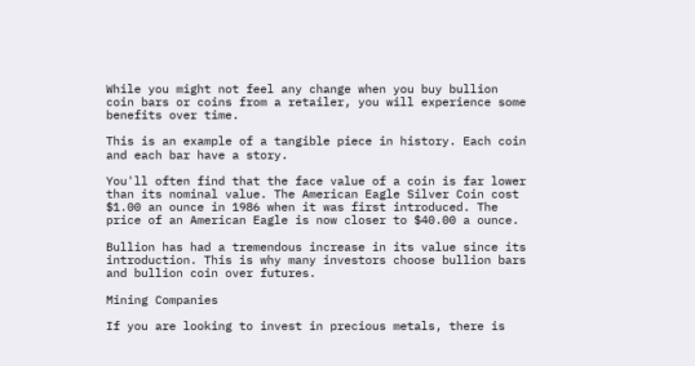While you might not feel any change when you buy bullion coin bars or coins from a retailer, you will experience some benefits over time.

This is an example of a tangible piece in history. Each coin and each bar have a story.

You'll often find that the face value of a coin is far lower than its nominal value. The American Eagle Silver Coin cost $1.00 an ounce in 1986 when it was first introduced. The price of an American Eagle is now closer to $40.00 a ounce.

Bullion has had a tremendous increase in its value since its introduction. This is why many investors choose bullion bars and bullion coin over futures.

Mining Companies

If you are looking to invest in precious metals, there is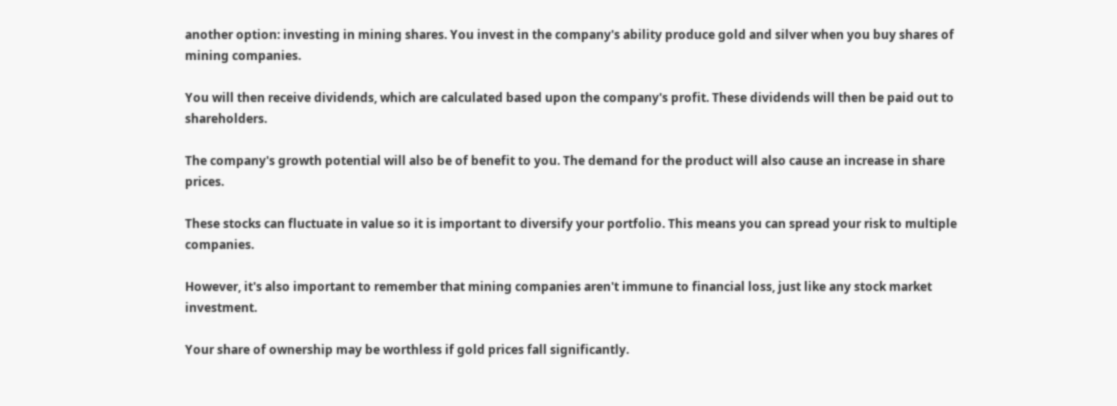another option: investing in mining shares. You invest in the company's ability produce gold and silver when you buy shares of mining companies.

You will then receive dividends, which are calculated based upon the company's profit. These dividends will then be paid out to shareholders.

The company's growth potential will also be of benefit to you. The demand for the product will also cause an increase in share prices.

These stocks can fluctuate in value so it is important to diversify your portfolio. This means you can spread your risk to multiple companies.

However, it's also important to remember that mining companies aren't immune to financial loss, just like any stock market investment.

Your share of ownership may be worthless if gold prices fall significantly.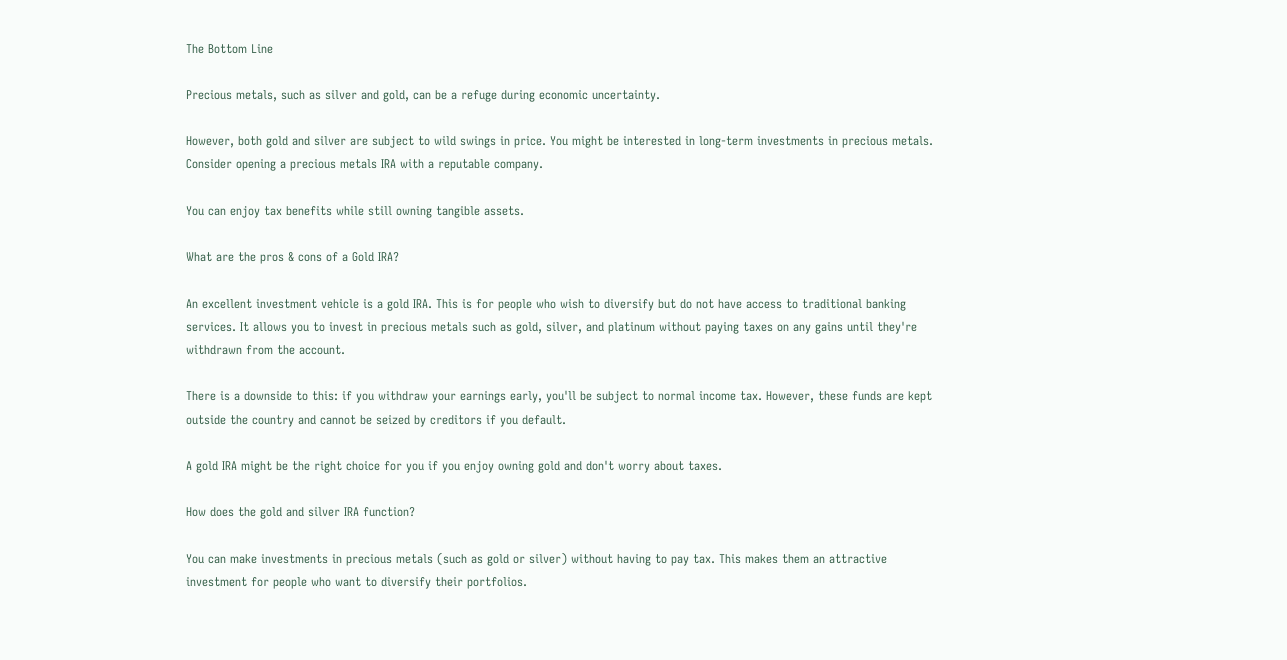The Bottom Line

Precious metals, such as silver and gold, can be a refuge during economic uncertainty.

However, both gold and silver are subject to wild swings in price. You might be interested in long-term investments in precious metals. Consider opening a precious metals IRA with a reputable company.

You can enjoy tax benefits while still owning tangible assets.

What are the pros & cons of a Gold IRA?

An excellent investment vehicle is a gold IRA. This is for people who wish to diversify but do not have access to traditional banking services. It allows you to invest in precious metals such as gold, silver, and platinum without paying taxes on any gains until they're withdrawn from the account.

There is a downside to this: if you withdraw your earnings early, you'll be subject to normal income tax. However, these funds are kept outside the country and cannot be seized by creditors if you default.

A gold IRA might be the right choice for you if you enjoy owning gold and don't worry about taxes.

How does the gold and silver IRA function?

You can make investments in precious metals (such as gold or silver) without having to pay tax. This makes them an attractive investment for people who want to diversify their portfolios.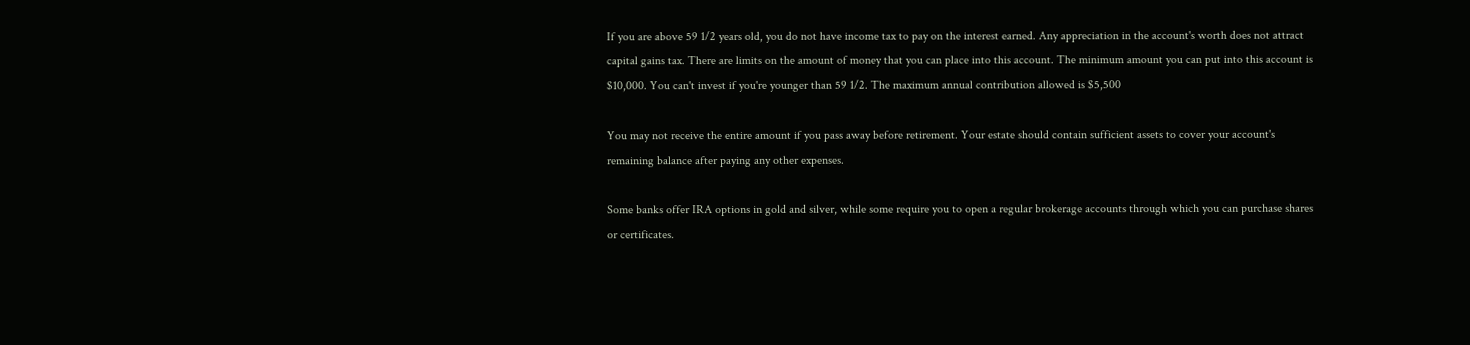If you are above 59 1/2 years old, you do not have income tax to pay on the interest earned. Any appreciation in the account's worth does not attract capital gains tax. There are limits on the amount of money that you can place into this account. The minimum amount you can put into this account is $10,000. You can't invest if you're younger than 59 1/2. The maximum annual contribution allowed is $5,500

You may not receive the entire amount if you pass away before retirement. Your estate should contain sufficient assets to cover your account's remaining balance after paying any other expenses.

Some banks offer IRA options in gold and silver, while some require you to open a regular brokerage accounts through which you can purchase shares or certificates.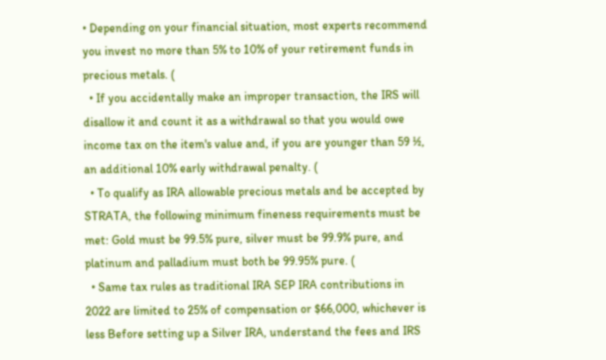• Depending on your financial situation, most experts recommend you invest no more than 5% to 10% of your retirement funds in precious metals. (
  • If you accidentally make an improper transaction, the IRS will disallow it and count it as a withdrawal so that you would owe income tax on the item's value and, if you are younger than 59 ½, an additional 10% early withdrawal penalty. (
  • To qualify as IRA allowable precious metals and be accepted by STRATA, the following minimum fineness requirements must be met: Gold must be 99.5% pure, silver must be 99.9% pure, and platinum and palladium must both be 99.95% pure. (
  • Same tax rules as traditional IRA SEP IRA contributions in 2022 are limited to 25% of compensation or $66,000, whichever is less Before setting up a Silver IRA, understand the fees and IRS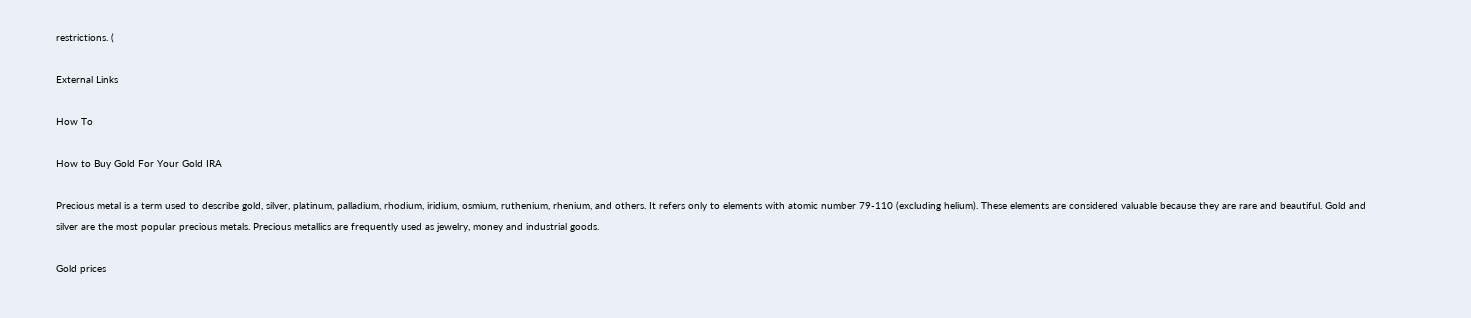restrictions. (

External Links

How To

How to Buy Gold For Your Gold IRA

Precious metal is a term used to describe gold, silver, platinum, palladium, rhodium, iridium, osmium, ruthenium, rhenium, and others. It refers only to elements with atomic number 79-110 (excluding helium). These elements are considered valuable because they are rare and beautiful. Gold and silver are the most popular precious metals. Precious metallics are frequently used as jewelry, money and industrial goods.

Gold prices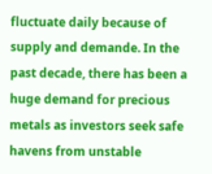fluctuate daily because of supply and demande. In the past decade, there has been a huge demand for precious metals as investors seek safe havens from unstable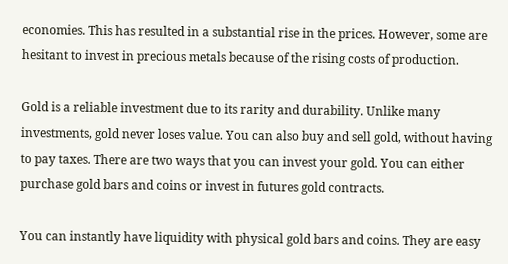economies. This has resulted in a substantial rise in the prices. However, some are hesitant to invest in precious metals because of the rising costs of production.

Gold is a reliable investment due to its rarity and durability. Unlike many investments, gold never loses value. You can also buy and sell gold, without having to pay taxes. There are two ways that you can invest your gold. You can either purchase gold bars and coins or invest in futures gold contracts.

You can instantly have liquidity with physical gold bars and coins. They are easy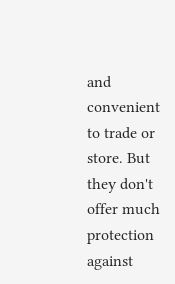and convenient to trade or store. But they don't offer much protection against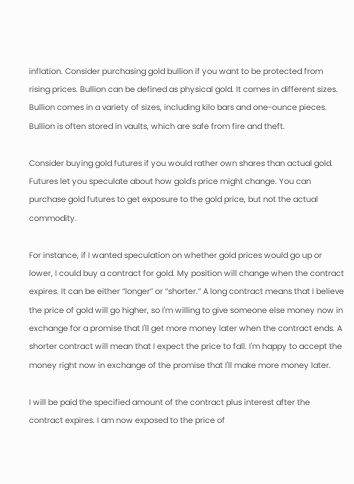inflation. Consider purchasing gold bullion if you want to be protected from rising prices. Bullion can be defined as physical gold. It comes in different sizes. Bullion comes in a variety of sizes, including kilo bars and one-ounce pieces. Bullion is often stored in vaults, which are safe from fire and theft.

Consider buying gold futures if you would rather own shares than actual gold. Futures let you speculate about how gold's price might change. You can purchase gold futures to get exposure to the gold price, but not the actual commodity.

For instance, if I wanted speculation on whether gold prices would go up or lower, I could buy a contract for gold. My position will change when the contract expires. It can be either “longer” or “shorter.” A long contract means that I believe the price of gold will go higher, so I'm willing to give someone else money now in exchange for a promise that I'll get more money later when the contract ends. A shorter contract will mean that I expect the price to fall. I'm happy to accept the money right now in exchange of the promise that I'll make more money later.

I will be paid the specified amount of the contract plus interest after the contract expires. I am now exposed to the price of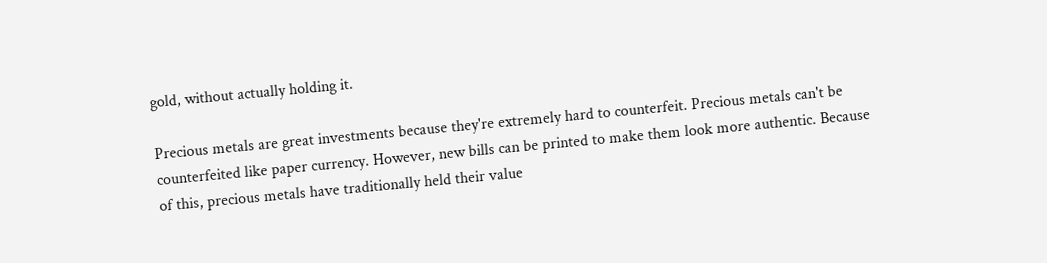gold, without actually holding it.

Precious metals are great investments because they're extremely hard to counterfeit. Precious metals can't be counterfeited like paper currency. However, new bills can be printed to make them look more authentic. Because of this, precious metals have traditionally held their value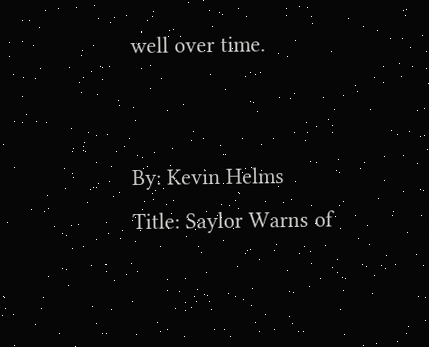well over time.


By: Kevin Helms
Title: Saylor Warns of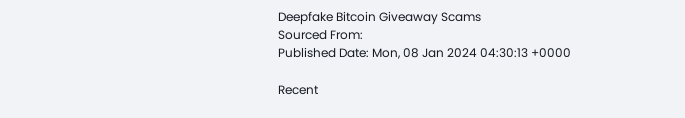Deepfake Bitcoin Giveaway Scams
Sourced From:
Published Date: Mon, 08 Jan 2024 04:30:13 +0000

Recent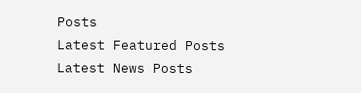Posts
Latest Featured Posts
Latest News Posts